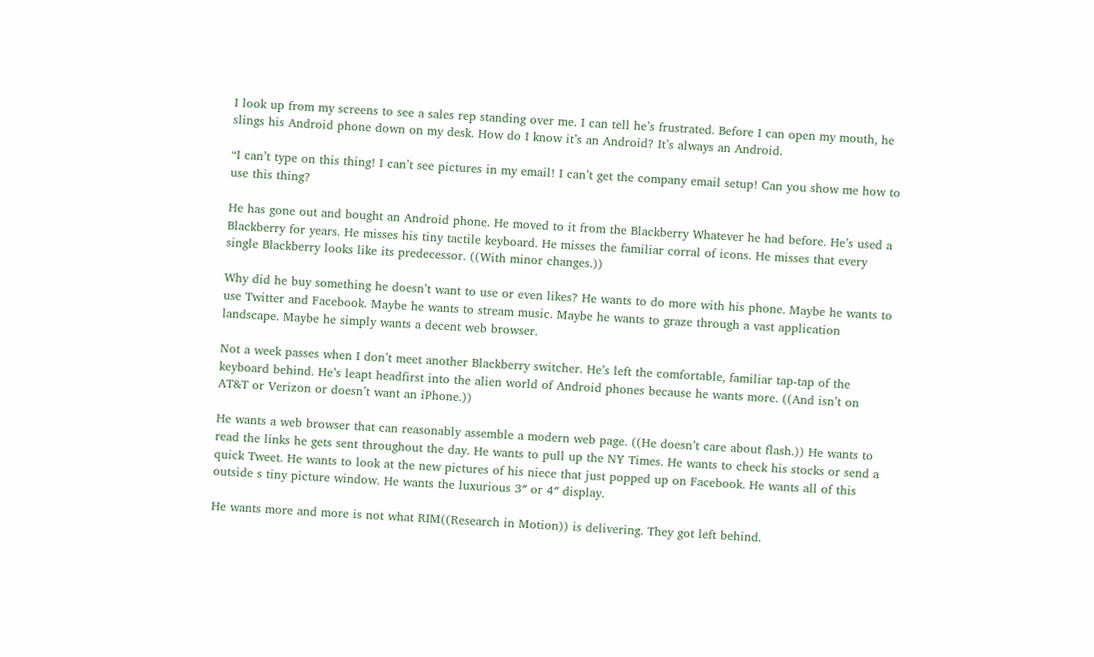I look up from my screens to see a sales rep standing over me. I can tell he’s frustrated. Before I can open my mouth, he slings his Android phone down on my desk. How do I know it’s an Android? It’s always an Android.

“I can’t type on this thing! I can’t see pictures in my email! I can’t get the company email setup! Can you show me how to use this thing?

He has gone out and bought an Android phone. He moved to it from the Blackberry Whatever he had before. He’s used a Blackberry for years. He misses his tiny tactile keyboard. He misses the familiar corral of icons. He misses that every single Blackberry looks like its predecessor. ((With minor changes.))

Why did he buy something he doesn’t want to use or even likes? He wants to do more with his phone. Maybe he wants to use Twitter and Facebook. Maybe he wants to stream music. Maybe he wants to graze through a vast application landscape. Maybe he simply wants a decent web browser.

Not a week passes when I don’t meet another Blackberry switcher. He’s left the comfortable, familiar tap-tap of the keyboard behind. He’s leapt headfirst into the alien world of Android phones because he wants more. ((And isn’t on AT&T or Verizon or doesn’t want an iPhone.))

He wants a web browser that can reasonably assemble a modern web page. ((He doesn’t care about flash.)) He wants to read the links he gets sent throughout the day. He wants to pull up the NY Times. He wants to check his stocks or send a quick Tweet. He wants to look at the new pictures of his niece that just popped up on Facebook. He wants all of this outside s tiny picture window. He wants the luxurious 3″ or 4″ display.

He wants more and more is not what RIM((Research in Motion)) is delivering. They got left behind.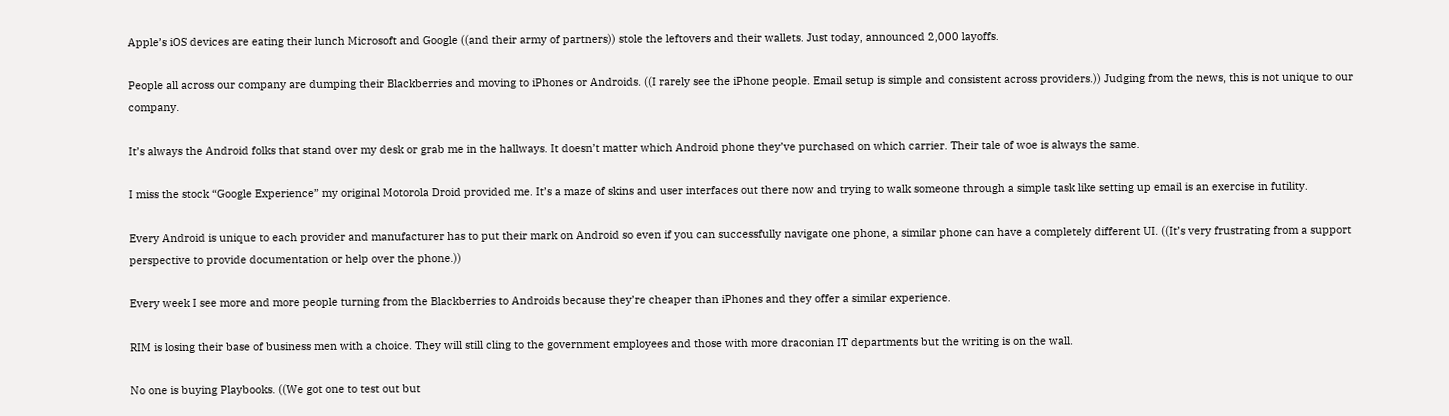Apple’s iOS devices are eating their lunch Microsoft and Google ((and their army of partners)) stole the leftovers and their wallets. Just today, announced 2,000 layoffs.

People all across our company are dumping their Blackberries and moving to iPhones or Androids. ((I rarely see the iPhone people. Email setup is simple and consistent across providers.)) Judging from the news, this is not unique to our company.

It’s always the Android folks that stand over my desk or grab me in the hallways. It doesn’t matter which Android phone they’ve purchased on which carrier. Their tale of woe is always the same.

I miss the stock “Google Experience” my original Motorola Droid provided me. It’s a maze of skins and user interfaces out there now and trying to walk someone through a simple task like setting up email is an exercise in futility.

Every Android is unique to each provider and manufacturer has to put their mark on Android so even if you can successfully navigate one phone, a similar phone can have a completely different UI. ((It’s very frustrating from a support perspective to provide documentation or help over the phone.))

Every week I see more and more people turning from the Blackberries to Androids because they’re cheaper than iPhones and they offer a similar experience.

RIM is losing their base of business men with a choice. They will still cling to the government employees and those with more draconian IT departments but the writing is on the wall.

No one is buying Playbooks. ((We got one to test out but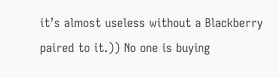it’s almost useless without a Blackberry paired to it.)) No one is buying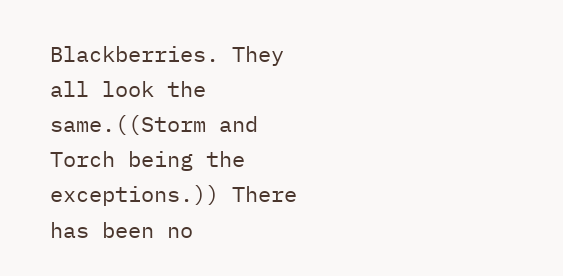Blackberries. They all look the same.((Storm and Torch being the exceptions.)) There has been no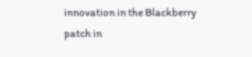innovation in the Blackberry patch in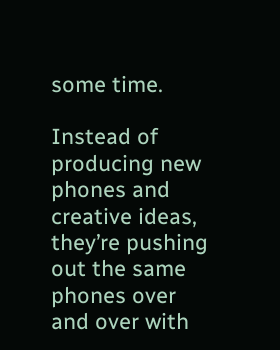some time.

Instead of producing new phones and creative ideas, they’re pushing out the same phones over and over with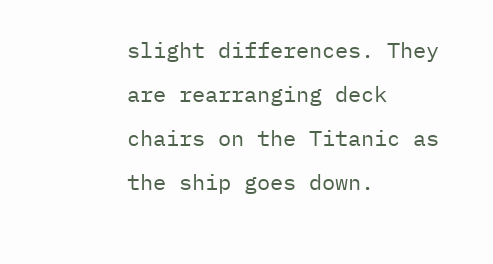slight differences. They are rearranging deck chairs on the Titanic as the ship goes down.